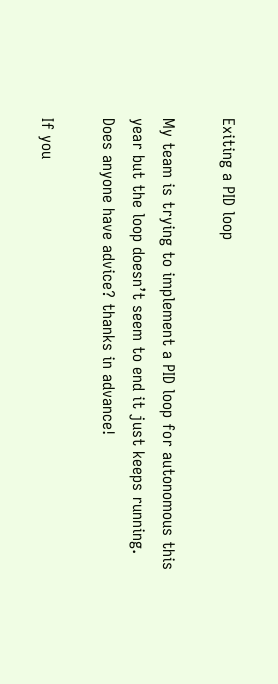Exiting a PID loop

My team is trying to implement a PID loop for autonomous this year but the loop doesn’t seem to end it just keeps running. Does anyone have advice? thanks in advance!

If you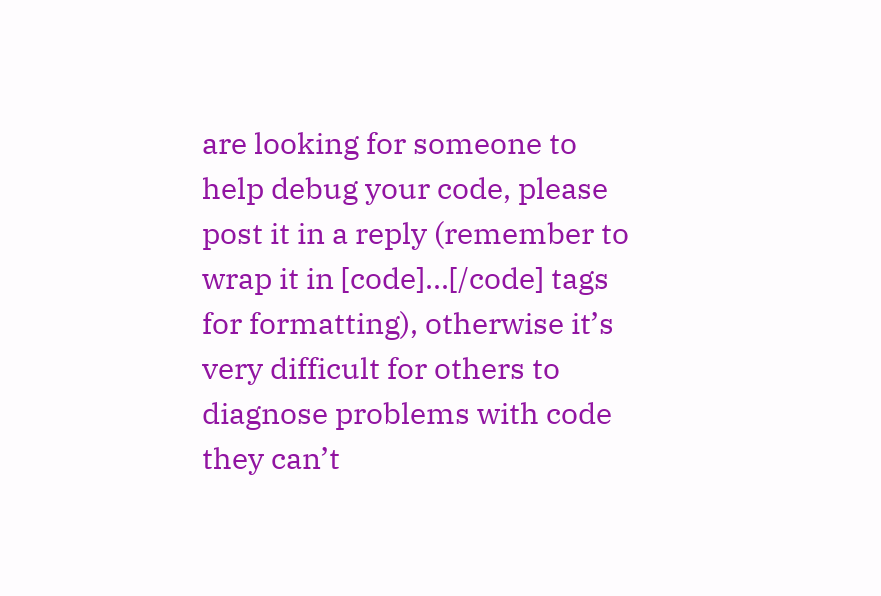are looking for someone to help debug your code, please post it in a reply (remember to wrap it in [code]...[/code] tags for formatting), otherwise it’s very difficult for others to diagnose problems with code they can’t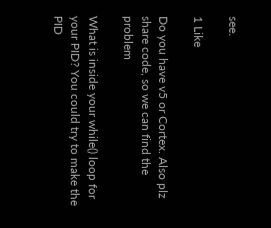see.

1 Like

Do you have v5 or Cortex. Also plz share code, so we can find the problem

What is inside your while() loop for your PID? You could try to make the PID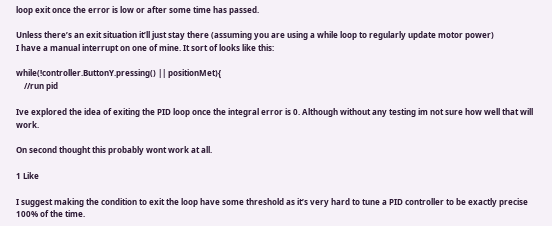loop exit once the error is low or after some time has passed.

Unless there’s an exit situation it’ll just stay there (assuming you are using a while loop to regularly update motor power)
I have a manual interrupt on one of mine. It sort of looks like this:

while(!controller.ButtonY.pressing() || positionMet){
    //run pid

Ive explored the idea of exiting the PID loop once the integral error is 0. Although without any testing im not sure how well that will work.

On second thought this probably wont work at all.

1 Like

I suggest making the condition to exit the loop have some threshold as it’s very hard to tune a PID controller to be exactly precise 100% of the time.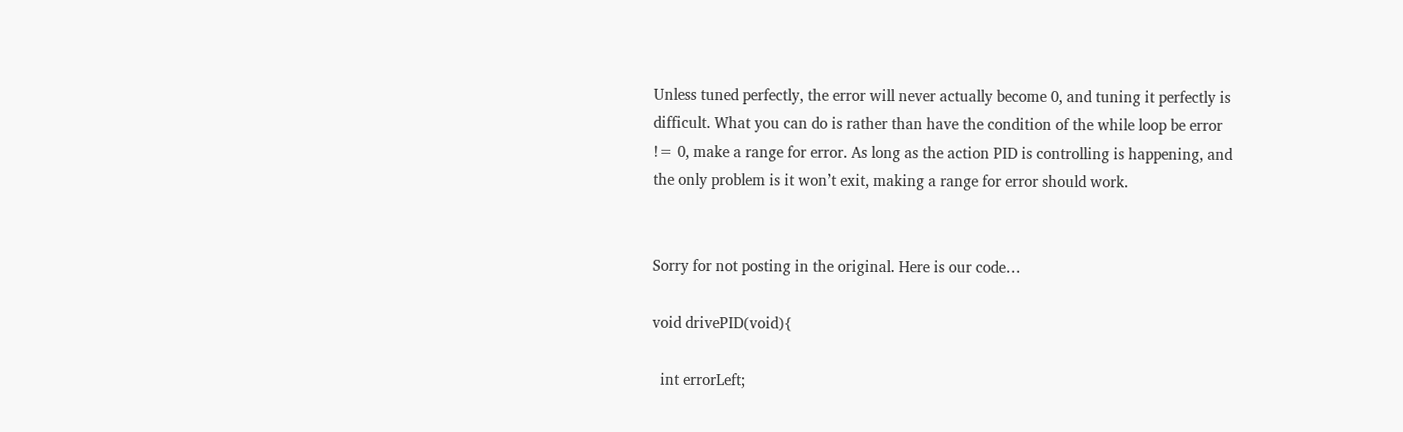Unless tuned perfectly, the error will never actually become 0, and tuning it perfectly is difficult. What you can do is rather than have the condition of the while loop be error != 0, make a range for error. As long as the action PID is controlling is happening, and the only problem is it won’t exit, making a range for error should work.


Sorry for not posting in the original. Here is our code…

void drivePID(void){

  int errorLeft;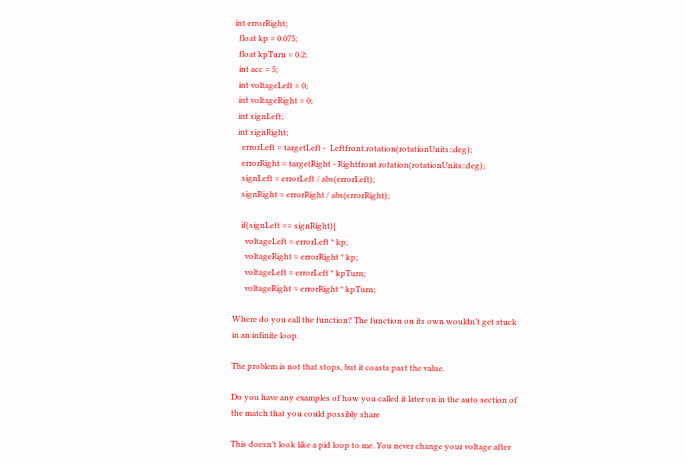int errorRight;
  float kp = 0.075;
  float kpTurn = 0.2;
  int acc = 5;
  int voltageLeft = 0;
  int voltageRight = 0;
  int signLeft;
  int signRight;
    errorLeft = targetLeft -  Leftfront.rotation(rotationUnits::deg);
    errorRight = targetRight - Rightfront.rotation(rotationUnits::deg);
    signLeft = errorLeft / abs(errorLeft);
    signRight = errorRight / abs(errorRight);

    if(signLeft == signRight){
      voltageLeft = errorLeft * kp;
      voltageRight = errorRight * kp;
      voltageLeft = errorLeft * kpTurn;
      voltageRight = errorRight * kpTurn;

Where do you call the function? The function on its own wouldn’t get stuck in an infinite loop.

The problem is not that stops, but it coasts past the value.

Do you have any examples of how you called it later on in the auto section of the match that you could possibly share

This doesn’t look like a pid loop to me. You never change your voltage after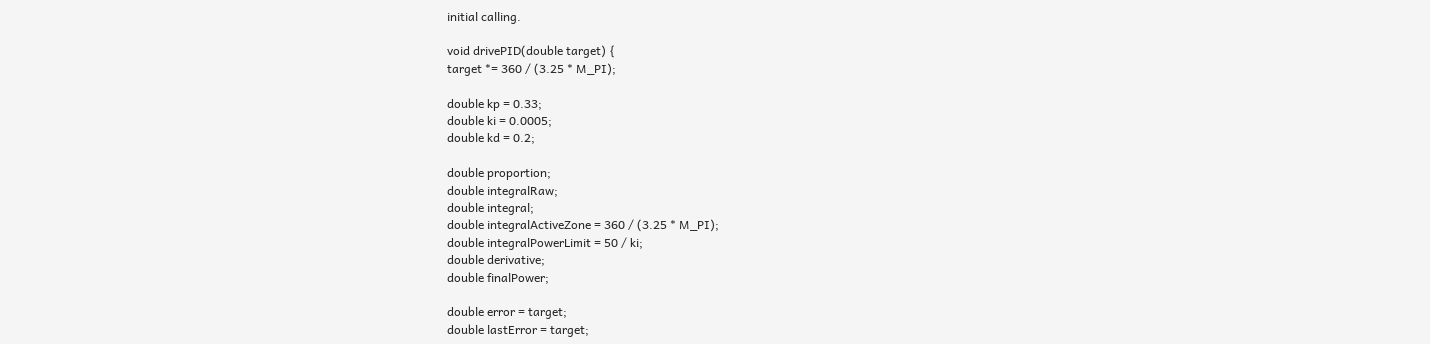initial calling.

void drivePID(double target) {
target *= 360 / (3.25 * M_PI);

double kp = 0.33;
double ki = 0.0005;
double kd = 0.2;

double proportion;
double integralRaw;
double integral;
double integralActiveZone = 360 / (3.25 * M_PI);
double integralPowerLimit = 50 / ki;
double derivative;
double finalPower;

double error = target;
double lastError = target;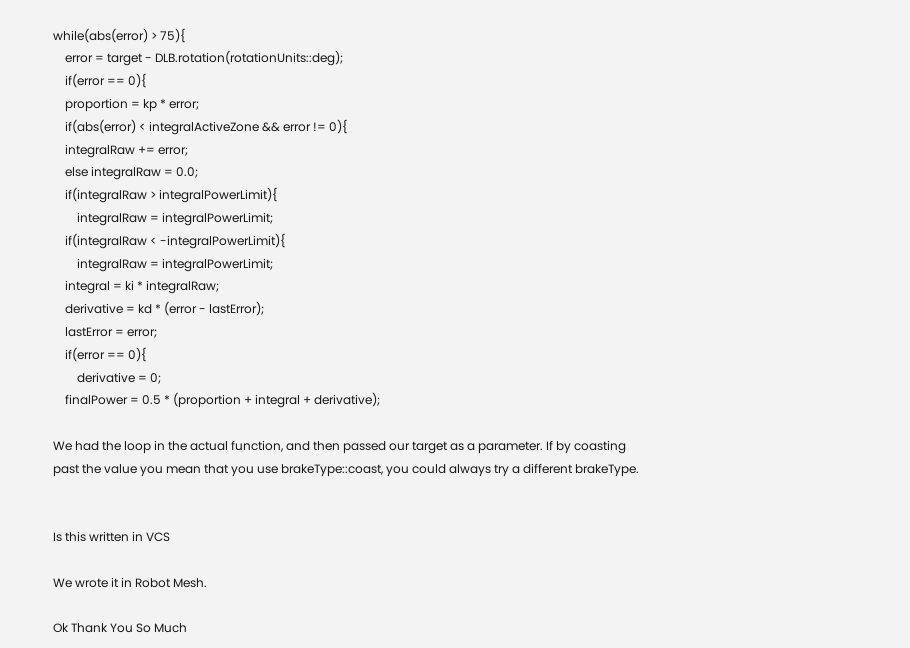while(abs(error) > 75){
    error = target - DLB.rotation(rotationUnits::deg);
    if(error == 0){
    proportion = kp * error;
    if(abs(error) < integralActiveZone && error != 0){
    integralRaw += error;
    else integralRaw = 0.0;
    if(integralRaw > integralPowerLimit){
        integralRaw = integralPowerLimit;
    if(integralRaw < -integralPowerLimit){
        integralRaw = integralPowerLimit;
    integral = ki * integralRaw;
    derivative = kd * (error - lastError);
    lastError = error;
    if(error == 0){
        derivative = 0;
    finalPower = 0.5 * (proportion + integral + derivative);

We had the loop in the actual function, and then passed our target as a parameter. If by coasting past the value you mean that you use brakeType::coast, you could always try a different brakeType.


Is this written in VCS

We wrote it in Robot Mesh.

Ok Thank You So Much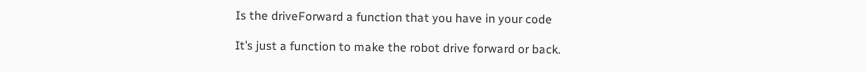Is the driveForward a function that you have in your code

It’s just a function to make the robot drive forward or back.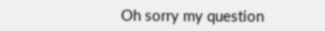Oh sorry my question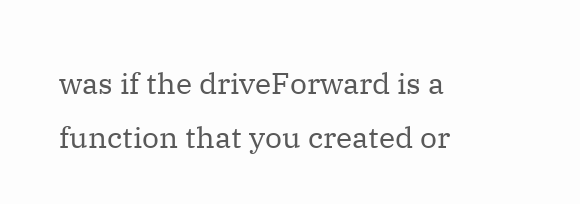was if the driveForward is a function that you created or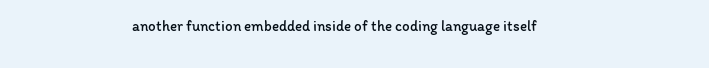another function embedded inside of the coding language itself